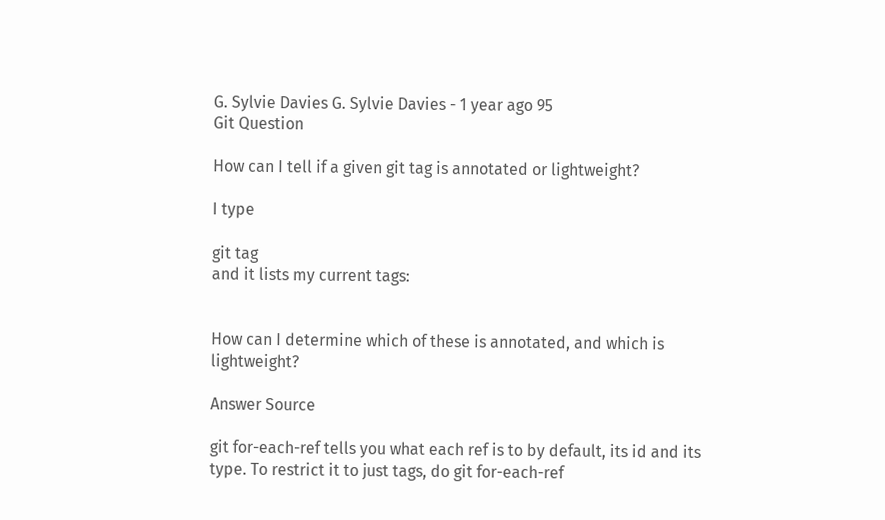G. Sylvie Davies G. Sylvie Davies - 1 year ago 95
Git Question

How can I tell if a given git tag is annotated or lightweight?

I type

git tag
and it lists my current tags:


How can I determine which of these is annotated, and which is lightweight?

Answer Source

git for-each-ref tells you what each ref is to by default, its id and its type. To restrict it to just tags, do git for-each-ref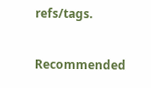refs/tags.

Recommended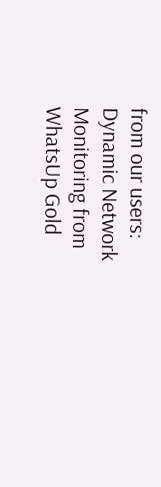from our users: Dynamic Network Monitoring from WhatsUp Gold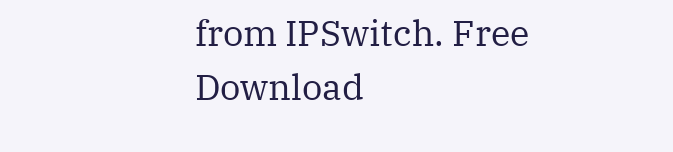from IPSwitch. Free Download